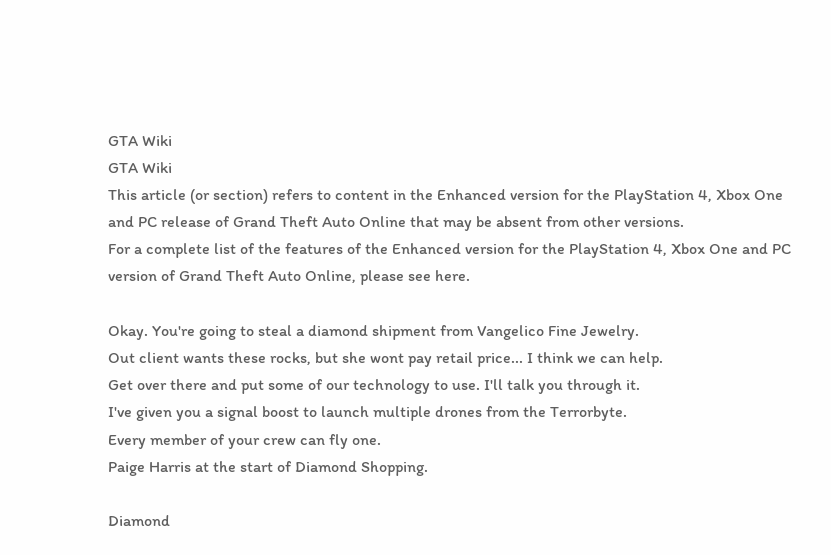GTA Wiki
GTA Wiki
This article (or section) refers to content in the Enhanced version for the PlayStation 4, Xbox One and PC release of Grand Theft Auto Online that may be absent from other versions.
For a complete list of the features of the Enhanced version for the PlayStation 4, Xbox One and PC version of Grand Theft Auto Online, please see here.

Okay. You're going to steal a diamond shipment from Vangelico Fine Jewelry.
Out client wants these rocks, but she wont pay retail price... I think we can help.
Get over there and put some of our technology to use. I'll talk you through it.
I've given you a signal boost to launch multiple drones from the Terrorbyte.
Every member of your crew can fly one.
Paige Harris at the start of Diamond Shopping.

Diamond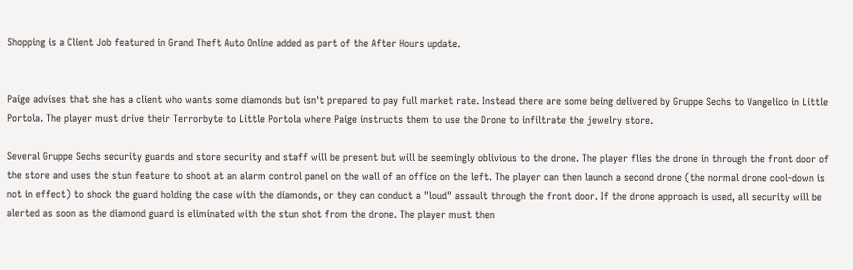Shopping is a Client Job featured in Grand Theft Auto Online added as part of the After Hours update.


Paige advises that she has a client who wants some diamonds but isn't prepared to pay full market rate. Instead there are some being delivered by Gruppe Sechs to Vangelico in Little Portola. The player must drive their Terrorbyte to Little Portola where Paige instructs them to use the Drone to infiltrate the jewelry store.

Several Gruppe Sechs security guards and store security and staff will be present but will be seemingly oblivious to the drone. The player flies the drone in through the front door of the store and uses the stun feature to shoot at an alarm control panel on the wall of an office on the left. The player can then launch a second drone (the normal drone cool-down is not in effect) to shock the guard holding the case with the diamonds, or they can conduct a "loud" assault through the front door. If the drone approach is used, all security will be alerted as soon as the diamond guard is eliminated with the stun shot from the drone. The player must then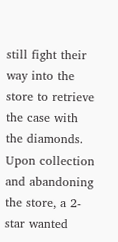still fight their way into the store to retrieve the case with the diamonds. Upon collection and abandoning the store, a 2-star wanted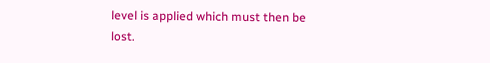level is applied which must then be lost.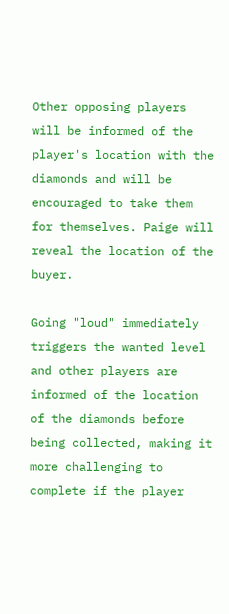Other opposing players will be informed of the player's location with the diamonds and will be encouraged to take them for themselves. Paige will reveal the location of the buyer.

Going "loud" immediately triggers the wanted level and other players are informed of the location of the diamonds before being collected, making it more challenging to complete if the player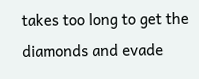takes too long to get the diamonds and evade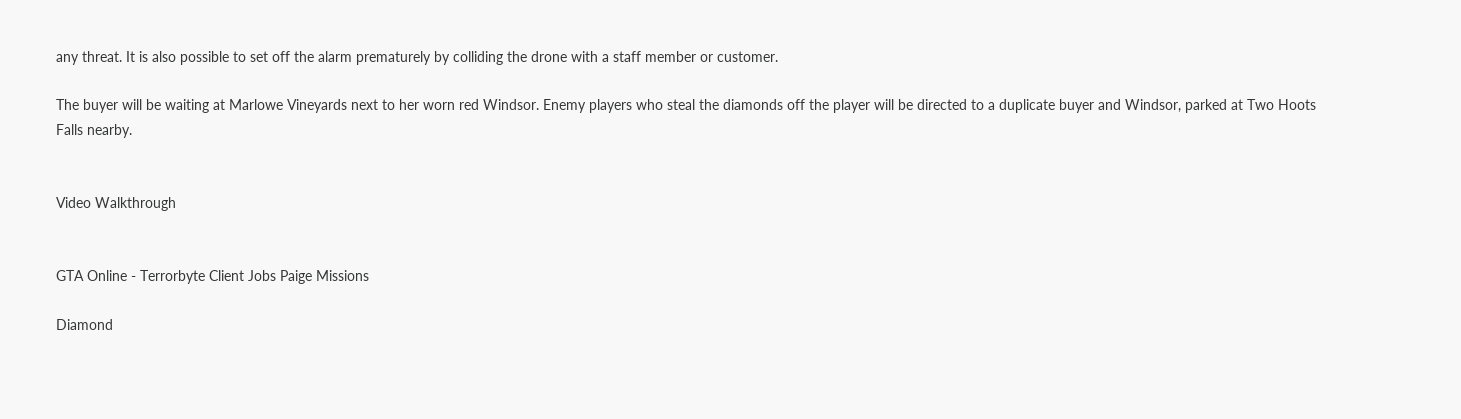any threat. It is also possible to set off the alarm prematurely by colliding the drone with a staff member or customer.

The buyer will be waiting at Marlowe Vineyards next to her worn red Windsor. Enemy players who steal the diamonds off the player will be directed to a duplicate buyer and Windsor, parked at Two Hoots Falls nearby.


Video Walkthrough


GTA Online - Terrorbyte Client Jobs Paige Missions

Diamond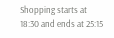Shopping starts at 18:30 and ends at 25:15